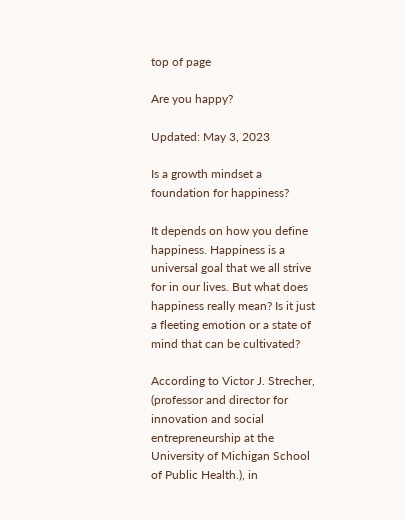top of page

Are you happy?

Updated: May 3, 2023

Is a growth mindset a foundation for happiness?

It depends on how you define happiness. Happiness is a universal goal that we all strive for in our lives. But what does happiness really mean? Is it just a fleeting emotion or a state of mind that can be cultivated?

According to Victor J. Strecher, (professor and director for innovation and social entrepreneurship at the University of Michigan School of Public Health.), in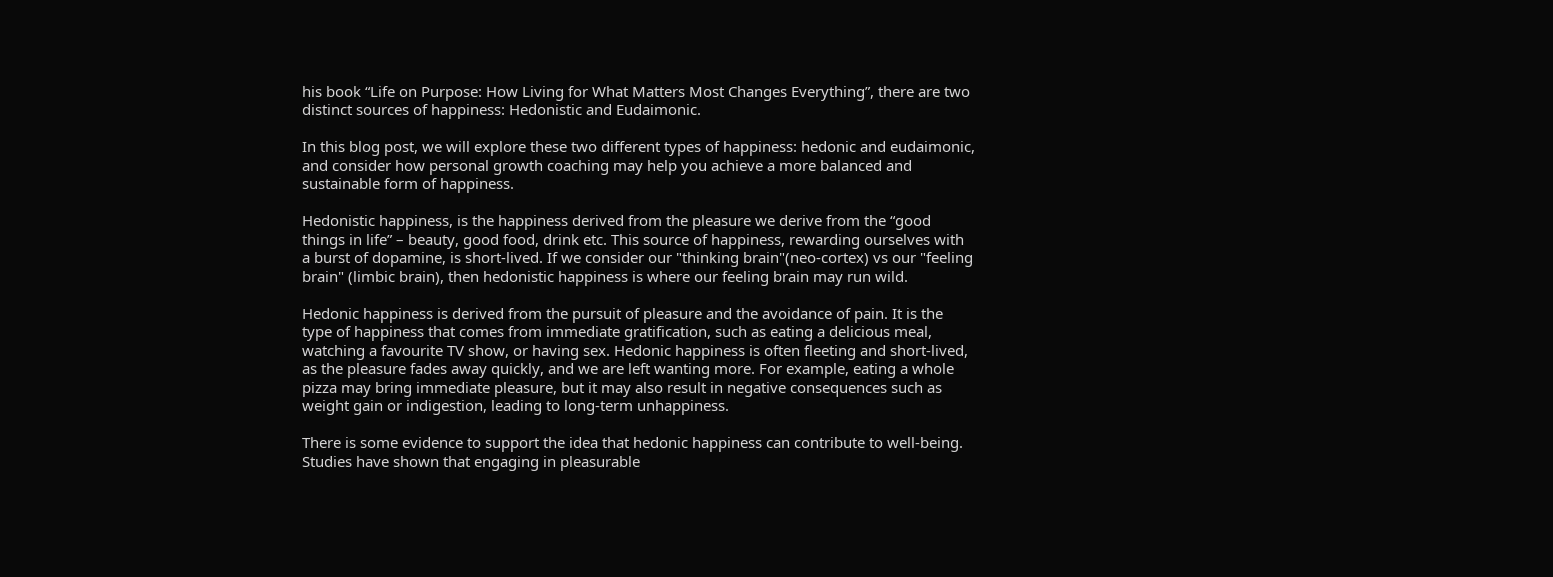his book “Life on Purpose: How Living for What Matters Most Changes Everything”, there are two distinct sources of happiness: Hedonistic and Eudaimonic.

In this blog post, we will explore these two different types of happiness: hedonic and eudaimonic, and consider how personal growth coaching may help you achieve a more balanced and sustainable form of happiness.

Hedonistic happiness, is the happiness derived from the pleasure we derive from the “good things in life” – beauty, good food, drink etc. This source of happiness, rewarding ourselves with a burst of dopamine, is short-lived. If we consider our "thinking brain"(neo-cortex) vs our "feeling brain" (limbic brain), then hedonistic happiness is where our feeling brain may run wild.

Hedonic happiness is derived from the pursuit of pleasure and the avoidance of pain. It is the type of happiness that comes from immediate gratification, such as eating a delicious meal, watching a favourite TV show, or having sex. Hedonic happiness is often fleeting and short-lived, as the pleasure fades away quickly, and we are left wanting more. For example, eating a whole pizza may bring immediate pleasure, but it may also result in negative consequences such as weight gain or indigestion, leading to long-term unhappiness.

There is some evidence to support the idea that hedonic happiness can contribute to well-being. Studies have shown that engaging in pleasurable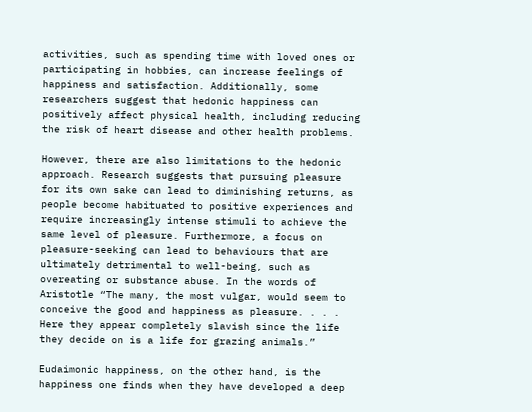activities, such as spending time with loved ones or participating in hobbies, can increase feelings of happiness and satisfaction. Additionally, some researchers suggest that hedonic happiness can positively affect physical health, including reducing the risk of heart disease and other health problems.

However, there are also limitations to the hedonic approach. Research suggests that pursuing pleasure for its own sake can lead to diminishing returns, as people become habituated to positive experiences and require increasingly intense stimuli to achieve the same level of pleasure. Furthermore, a focus on pleasure-seeking can lead to behaviours that are ultimately detrimental to well-being, such as overeating or substance abuse. In the words of Aristotle “The many, the most vulgar, would seem to conceive the good and happiness as pleasure. . . . Here they appear completely slavish since the life they decide on is a life for grazing animals.”

Eudaimonic happiness, on the other hand, is the happiness one finds when they have developed a deep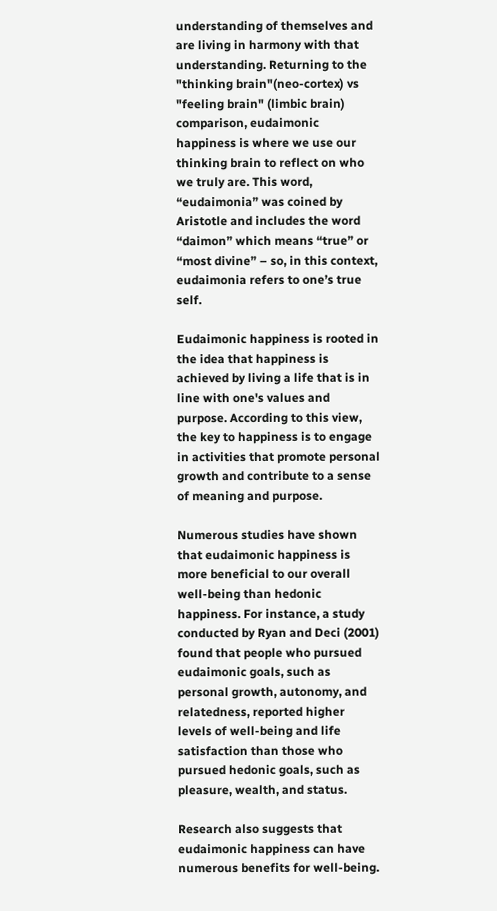understanding of themselves and are living in harmony with that understanding. Returning to the "thinking brain"(neo-cortex) vs "feeling brain" (limbic brain) comparison, eudaimonic happiness is where we use our thinking brain to reflect on who we truly are. This word, “eudaimonia” was coined by Aristotle and includes the word “daimon” which means “true” or “most divine” – so, in this context, eudaimonia refers to one’s true self.

Eudaimonic happiness is rooted in the idea that happiness is achieved by living a life that is in line with one's values and purpose. According to this view, the key to happiness is to engage in activities that promote personal growth and contribute to a sense of meaning and purpose.

Numerous studies have shown that eudaimonic happiness is more beneficial to our overall well-being than hedonic happiness. For instance, a study conducted by Ryan and Deci (2001) found that people who pursued eudaimonic goals, such as personal growth, autonomy, and relatedness, reported higher levels of well-being and life satisfaction than those who pursued hedonic goals, such as pleasure, wealth, and status.

Research also suggests that eudaimonic happiness can have numerous benefits for well-being.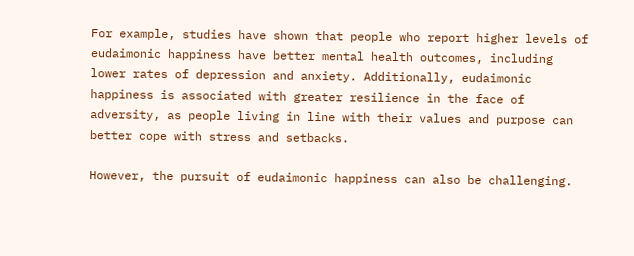For example, studies have shown that people who report higher levels of eudaimonic happiness have better mental health outcomes, including lower rates of depression and anxiety. Additionally, eudaimonic happiness is associated with greater resilience in the face of adversity, as people living in line with their values and purpose can better cope with stress and setbacks.

However, the pursuit of eudaimonic happiness can also be challenging.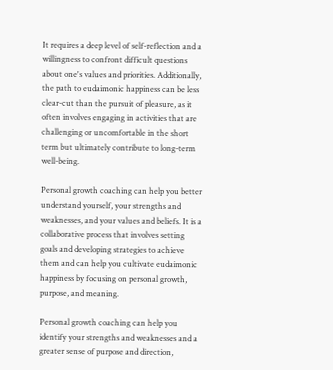It requires a deep level of self-reflection and a willingness to confront difficult questions about one's values and priorities. Additionally, the path to eudaimonic happiness can be less clear-cut than the pursuit of pleasure, as it often involves engaging in activities that are challenging or uncomfortable in the short term but ultimately contribute to long-term well-being.

Personal growth coaching can help you better understand yourself, your strengths and weaknesses, and your values and beliefs. It is a collaborative process that involves setting goals and developing strategies to achieve them and can help you cultivate eudaimonic happiness by focusing on personal growth, purpose, and meaning.

Personal growth coaching can help you identify your strengths and weaknesses and a greater sense of purpose and direction,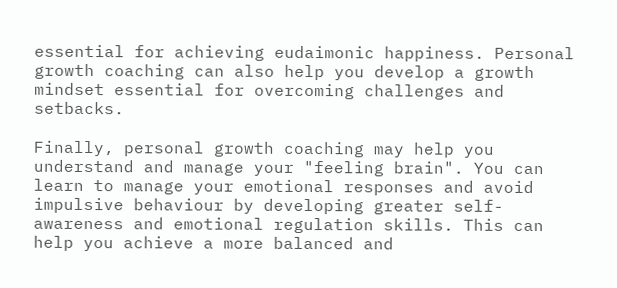essential for achieving eudaimonic happiness. Personal growth coaching can also help you develop a growth mindset essential for overcoming challenges and setbacks.

Finally, personal growth coaching may help you understand and manage your "feeling brain". You can learn to manage your emotional responses and avoid impulsive behaviour by developing greater self-awareness and emotional regulation skills. This can help you achieve a more balanced and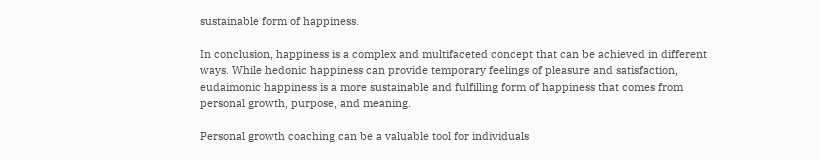sustainable form of happiness.

In conclusion, happiness is a complex and multifaceted concept that can be achieved in different ways. While hedonic happiness can provide temporary feelings of pleasure and satisfaction, eudaimonic happiness is a more sustainable and fulfilling form of happiness that comes from personal growth, purpose, and meaning.

Personal growth coaching can be a valuable tool for individuals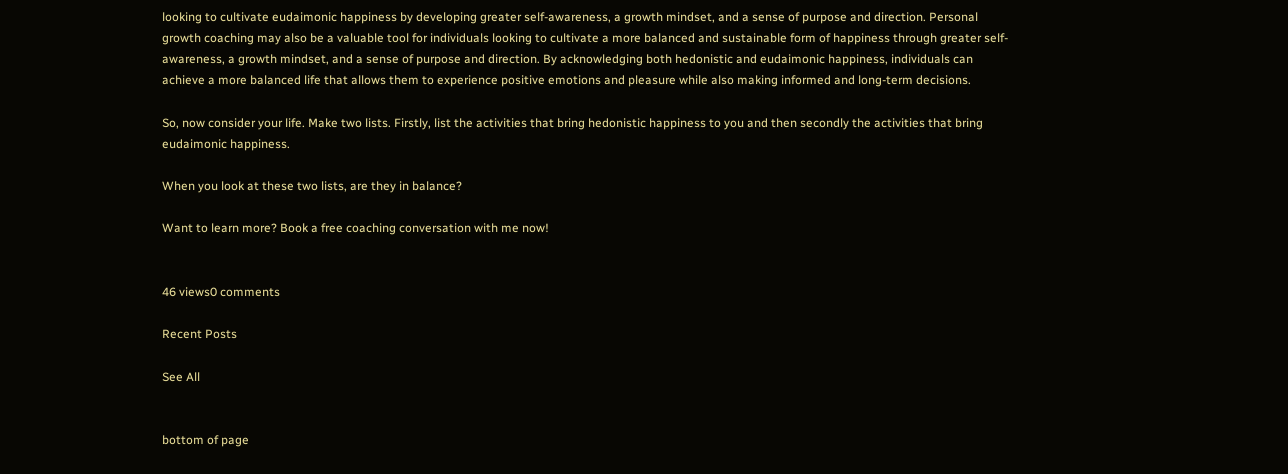looking to cultivate eudaimonic happiness by developing greater self-awareness, a growth mindset, and a sense of purpose and direction. Personal growth coaching may also be a valuable tool for individuals looking to cultivate a more balanced and sustainable form of happiness through greater self-awareness, a growth mindset, and a sense of purpose and direction. By acknowledging both hedonistic and eudaimonic happiness, individuals can achieve a more balanced life that allows them to experience positive emotions and pleasure while also making informed and long-term decisions.

So, now consider your life. Make two lists. Firstly, list the activities that bring hedonistic happiness to you and then secondly the activities that bring eudaimonic happiness.

When you look at these two lists, are they in balance?

Want to learn more? Book a free coaching conversation with me now!


46 views0 comments

Recent Posts

See All


bottom of page